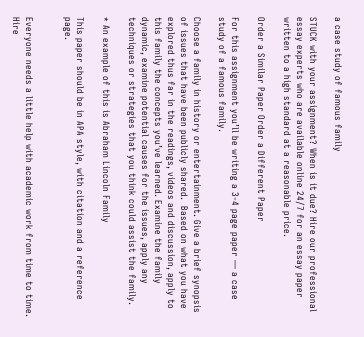a case study of famous family

STUCK with your assignment? When is it due? Hire our professional essay experts who are available online 24/7 for an essay paper written to a high standard at a reasonable price.

Order a Similar Paper Order a Different Paper

For this assignment you’ll be writing a 3-4 page paper — a case study of a famous family.

Choose a family in history or entertainment. Give a brief synopsis of issues that have been publicly shared.  Based on what you have explored thus far in the readings, videos and discussion, apply to this family the concepts you’ve learned. Examine the family dynamic, examine potential causes for the issues, apply any techniques or strategies that you think could assist the family.

* An example of this is Abraham Lincoln Family

This paper should be in APA style, with citation and a reference page.


Everyone needs a little help with academic work from time to time. Hire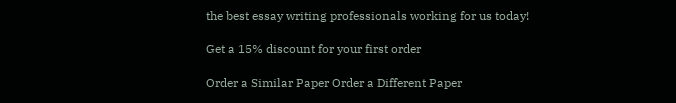the best essay writing professionals working for us today!

Get a 15% discount for your first order

Order a Similar Paper Order a Different Paper